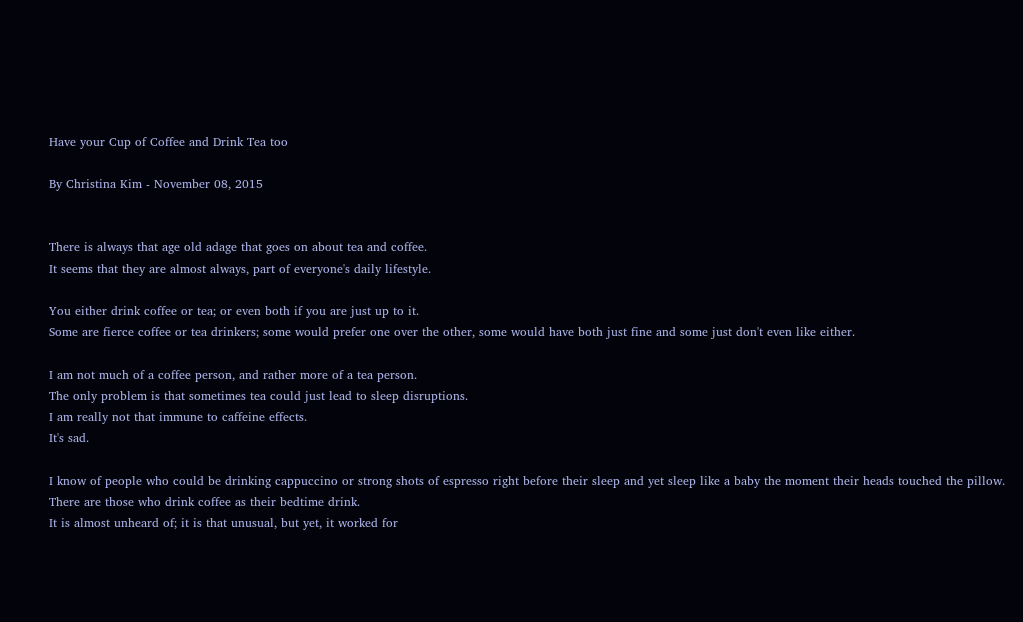Have your Cup of Coffee and Drink Tea too

By Christina Kim - November 08, 2015


There is always that age old adage that goes on about tea and coffee.
It seems that they are almost always, part of everyone's daily lifestyle.

You either drink coffee or tea; or even both if you are just up to it.
Some are fierce coffee or tea drinkers; some would prefer one over the other, some would have both just fine and some just don't even like either.

I am not much of a coffee person, and rather more of a tea person.
The only problem is that sometimes tea could just lead to sleep disruptions.
I am really not that immune to caffeine effects.
It's sad.

I know of people who could be drinking cappuccino or strong shots of espresso right before their sleep and yet sleep like a baby the moment their heads touched the pillow.
There are those who drink coffee as their bedtime drink.
It is almost unheard of; it is that unusual, but yet, it worked for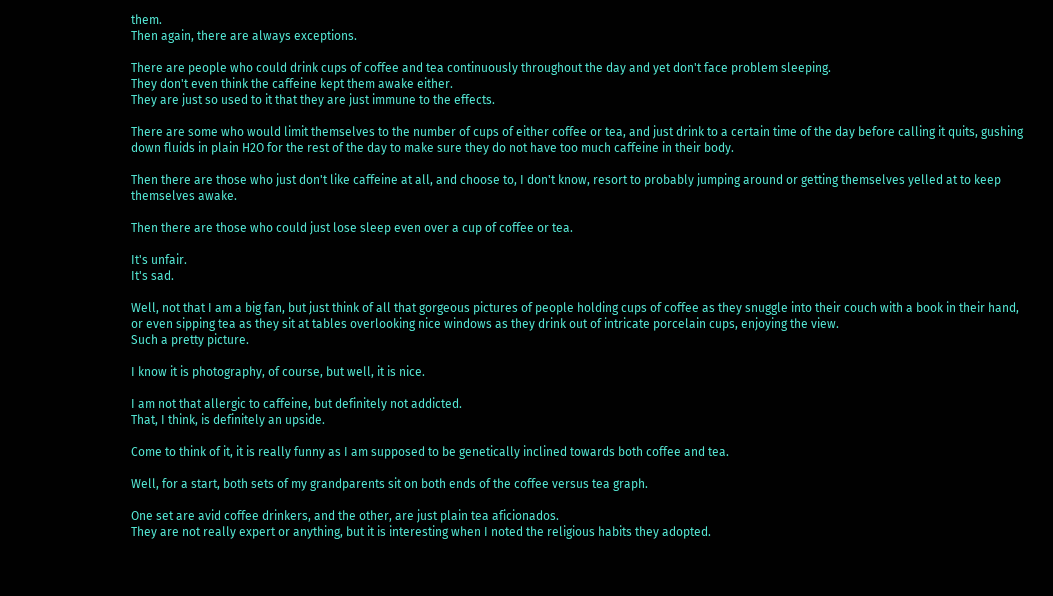them.
Then again, there are always exceptions.

There are people who could drink cups of coffee and tea continuously throughout the day and yet don't face problem sleeping.
They don't even think the caffeine kept them awake either.
They are just so used to it that they are just immune to the effects.

There are some who would limit themselves to the number of cups of either coffee or tea, and just drink to a certain time of the day before calling it quits, gushing down fluids in plain H2O for the rest of the day to make sure they do not have too much caffeine in their body.

Then there are those who just don't like caffeine at all, and choose to, I don't know, resort to probably jumping around or getting themselves yelled at to keep themselves awake.

Then there are those who could just lose sleep even over a cup of coffee or tea.

It's unfair.
It's sad.

Well, not that I am a big fan, but just think of all that gorgeous pictures of people holding cups of coffee as they snuggle into their couch with a book in their hand, or even sipping tea as they sit at tables overlooking nice windows as they drink out of intricate porcelain cups, enjoying the view.
Such a pretty picture.

I know it is photography, of course, but well, it is nice.

I am not that allergic to caffeine, but definitely not addicted.
That, I think, is definitely an upside.

Come to think of it, it is really funny as I am supposed to be genetically inclined towards both coffee and tea.

Well, for a start, both sets of my grandparents sit on both ends of the coffee versus tea graph.

One set are avid coffee drinkers, and the other, are just plain tea aficionados.
They are not really expert or anything, but it is interesting when I noted the religious habits they adopted.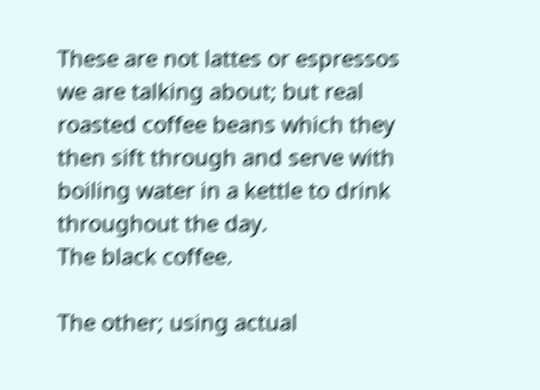These are not lattes or espressos we are talking about; but real roasted coffee beans which they then sift through and serve with boiling water in a kettle to drink throughout the day.
The black coffee.

The other; using actual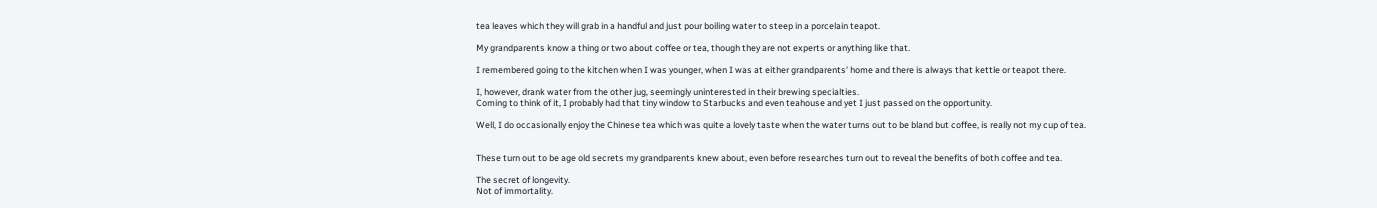tea leaves which they will grab in a handful and just pour boiling water to steep in a porcelain teapot.

My grandparents know a thing or two about coffee or tea, though they are not experts or anything like that.

I remembered going to the kitchen when I was younger, when I was at either grandparents' home and there is always that kettle or teapot there.

I, however, drank water from the other jug, seemingly uninterested in their brewing specialties.
Coming to think of it, I probably had that tiny window to Starbucks and even teahouse and yet I just passed on the opportunity.

Well, I do occasionally enjoy the Chinese tea which was quite a lovely taste when the water turns out to be bland but coffee, is really not my cup of tea.


These turn out to be age old secrets my grandparents knew about, even before researches turn out to reveal the benefits of both coffee and tea.

The secret of longevity.
Not of immortality.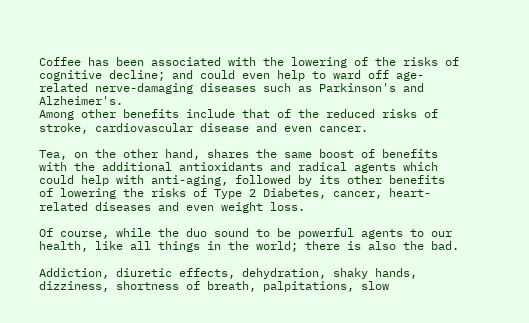Coffee has been associated with the lowering of the risks of cognitive decline; and could even help to ward off age-related nerve-damaging diseases such as Parkinson's and Alzheimer's.
Among other benefits include that of the reduced risks of stroke, cardiovascular disease and even cancer.

Tea, on the other hand, shares the same boost of benefits with the additional antioxidants and radical agents which could help with anti-aging, followed by its other benefits of lowering the risks of Type 2 Diabetes, cancer, heart-related diseases and even weight loss.

Of course, while the duo sound to be powerful agents to our health, like all things in the world; there is also the bad.

Addiction, diuretic effects, dehydration, shaky hands, dizziness, shortness of breath, palpitations, slow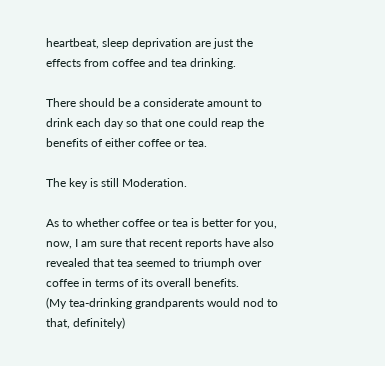heartbeat, sleep deprivation are just the effects from coffee and tea drinking.

There should be a considerate amount to drink each day so that one could reap the benefits of either coffee or tea.

The key is still Moderation.

As to whether coffee or tea is better for you, now, I am sure that recent reports have also revealed that tea seemed to triumph over coffee in terms of its overall benefits.
(My tea-drinking grandparents would nod to that, definitely)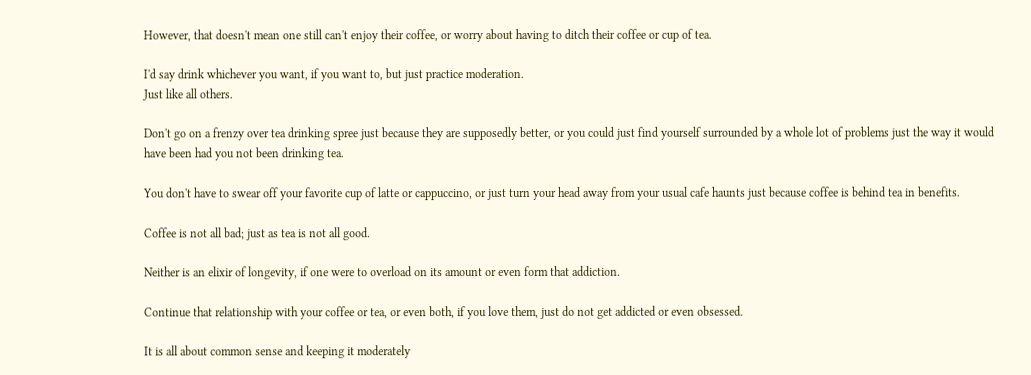However, that doesn't mean one still can't enjoy their coffee, or worry about having to ditch their coffee or cup of tea.

I'd say drink whichever you want, if you want to, but just practice moderation.
Just like all others.

Don't go on a frenzy over tea drinking spree just because they are supposedly better, or you could just find yourself surrounded by a whole lot of problems just the way it would have been had you not been drinking tea.

You don't have to swear off your favorite cup of latte or cappuccino, or just turn your head away from your usual cafe haunts just because coffee is behind tea in benefits.

Coffee is not all bad; just as tea is not all good.

Neither is an elixir of longevity, if one were to overload on its amount or even form that addiction.

Continue that relationship with your coffee or tea, or even both, if you love them, just do not get addicted or even obsessed.

It is all about common sense and keeping it moderately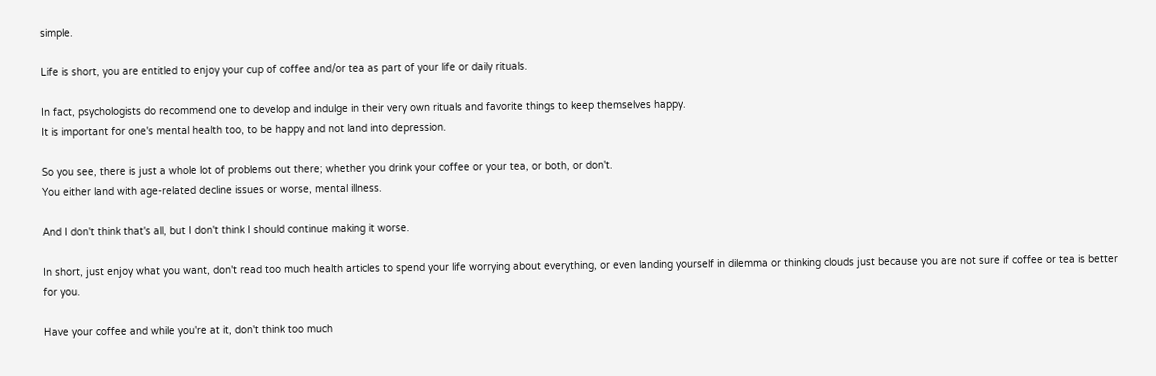simple.

Life is short, you are entitled to enjoy your cup of coffee and/or tea as part of your life or daily rituals.

In fact, psychologists do recommend one to develop and indulge in their very own rituals and favorite things to keep themselves happy.
It is important for one's mental health too, to be happy and not land into depression.

So you see, there is just a whole lot of problems out there; whether you drink your coffee or your tea, or both, or don't.
You either land with age-related decline issues or worse, mental illness.

And I don't think that's all, but I don't think I should continue making it worse.

In short, just enjoy what you want, don't read too much health articles to spend your life worrying about everything, or even landing yourself in dilemma or thinking clouds just because you are not sure if coffee or tea is better for you.

Have your coffee and while you're at it, don't think too much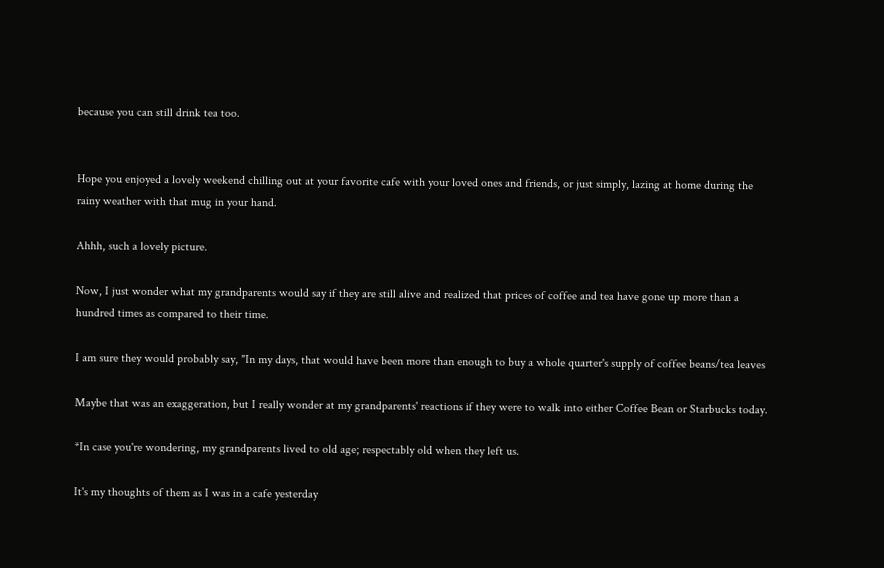because you can still drink tea too.


Hope you enjoyed a lovely weekend chilling out at your favorite cafe with your loved ones and friends, or just simply, lazing at home during the rainy weather with that mug in your hand.

Ahhh, such a lovely picture.

Now, I just wonder what my grandparents would say if they are still alive and realized that prices of coffee and tea have gone up more than a hundred times as compared to their time.

I am sure they would probably say, "In my days, that would have been more than enough to buy a whole quarter's supply of coffee beans/tea leaves

Maybe that was an exaggeration, but I really wonder at my grandparents' reactions if they were to walk into either Coffee Bean or Starbucks today.

*In case you're wondering, my grandparents lived to old age; respectably old when they left us.

It's my thoughts of them as I was in a cafe yesterday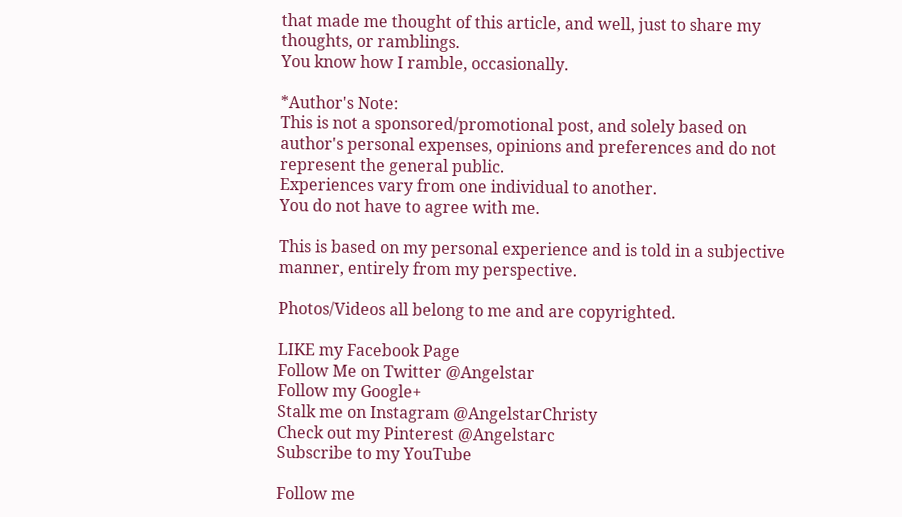that made me thought of this article, and well, just to share my thoughts, or ramblings.
You know how I ramble, occasionally.

*Author's Note:
This is not a sponsored/promotional post, and solely based on author's personal expenses, opinions and preferences and do not represent the general public.
Experiences vary from one individual to another.
You do not have to agree with me.

This is based on my personal experience and is told in a subjective manner, entirely from my perspective.

Photos/Videos all belong to me and are copyrighted.

LIKE my Facebook Page
Follow Me on Twitter @Angelstar
Follow my Google+
Stalk me on Instagram @AngelstarChristy
Check out my Pinterest @Angelstarc
Subscribe to my YouTube

Follow me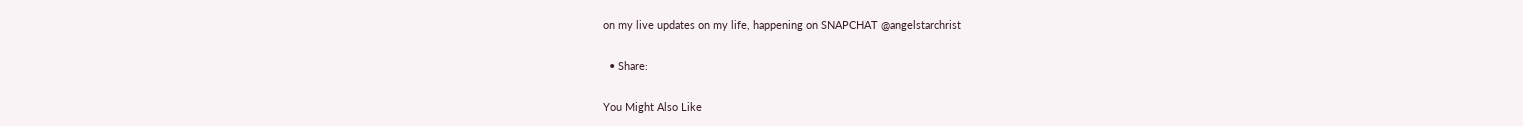on my live updates on my life, happening on SNAPCHAT @angelstarchrist

  • Share:

You Might Also Like